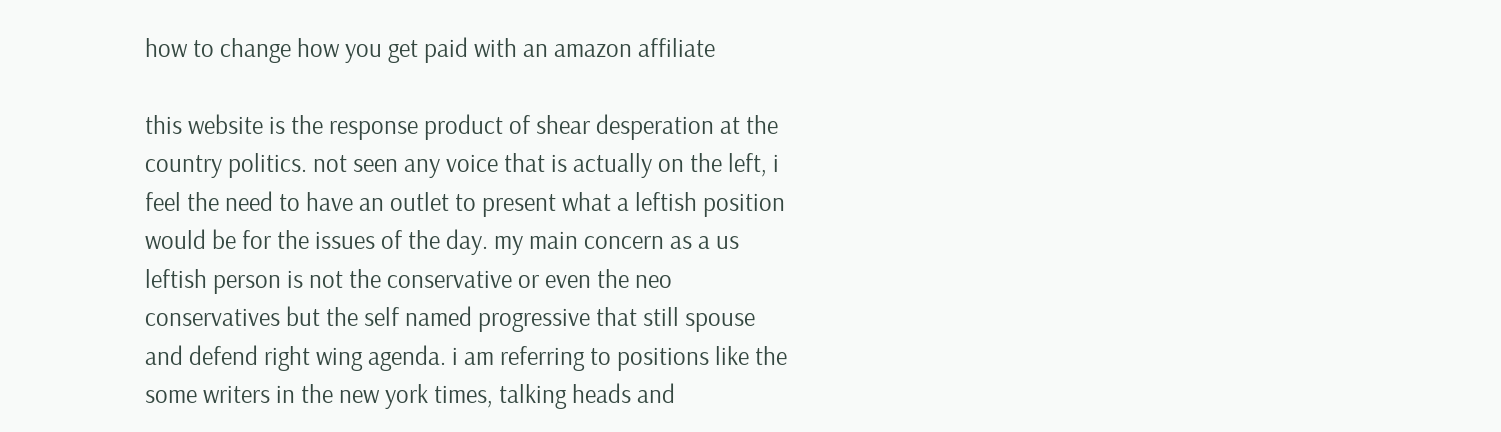how to change how you get paid with an amazon affiliate

this website is the response product of shear desperation at the country politics. not seen any voice that is actually on the left, i feel the need to have an outlet to present what a leftish position would be for the issues of the day. my main concern as a us leftish person is not the conservative or even the neo conservatives but the self named progressive that still spouse and defend right wing agenda. i am referring to positions like the some writers in the new york times, talking heads and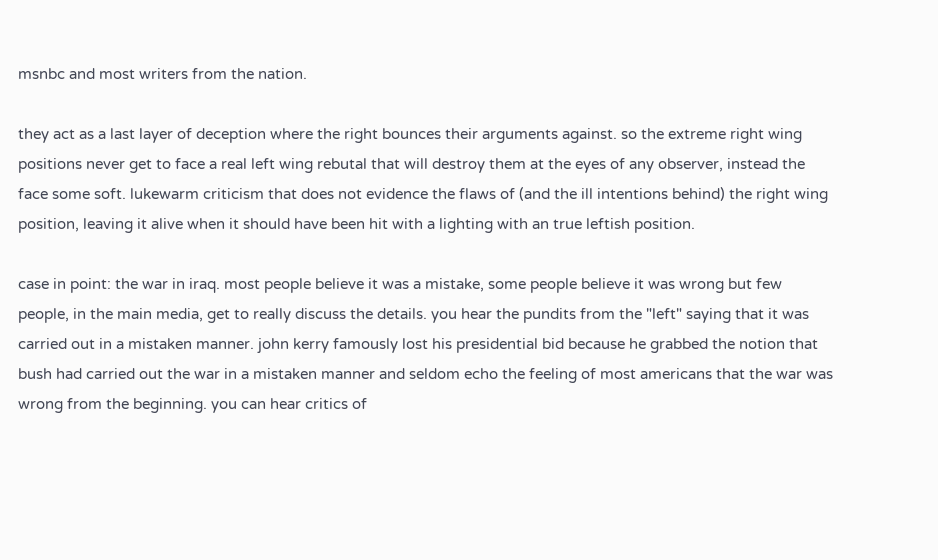msnbc and most writers from the nation.

they act as a last layer of deception where the right bounces their arguments against. so the extreme right wing positions never get to face a real left wing rebutal that will destroy them at the eyes of any observer, instead the face some soft. lukewarm criticism that does not evidence the flaws of (and the ill intentions behind) the right wing position, leaving it alive when it should have been hit with a lighting with an true leftish position.

case in point: the war in iraq. most people believe it was a mistake, some people believe it was wrong but few people, in the main media, get to really discuss the details. you hear the pundits from the "left" saying that it was carried out in a mistaken manner. john kerry famously lost his presidential bid because he grabbed the notion that bush had carried out the war in a mistaken manner and seldom echo the feeling of most americans that the war was wrong from the beginning. you can hear critics of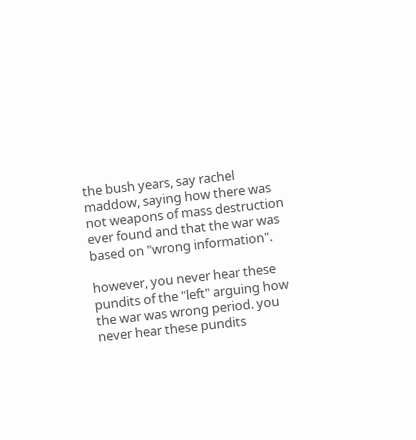the bush years, say rachel maddow, saying how there was not weapons of mass destruction ever found and that the war was based on "wrong information".

however, you never hear these pundits of the "left" arguing how the war was wrong period. you never hear these pundits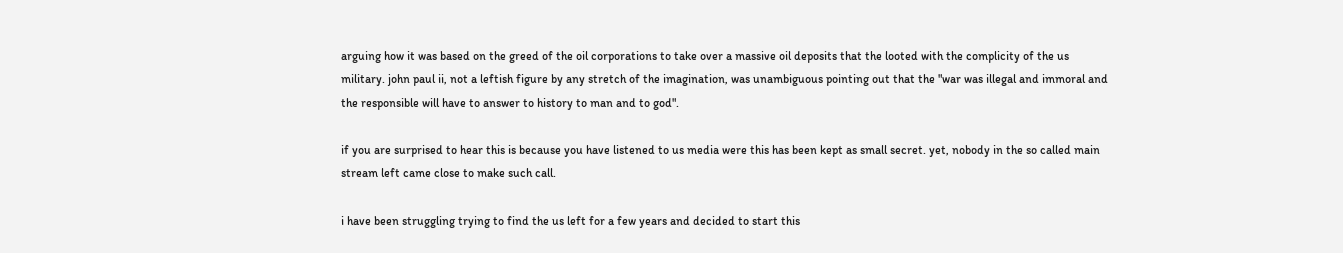arguing how it was based on the greed of the oil corporations to take over a massive oil deposits that the looted with the complicity of the us military. john paul ii, not a leftish figure by any stretch of the imagination, was unambiguous pointing out that the "war was illegal and immoral and the responsible will have to answer to history to man and to god".

if you are surprised to hear this is because you have listened to us media were this has been kept as small secret. yet, nobody in the so called main stream left came close to make such call.

i have been struggling trying to find the us left for a few years and decided to start this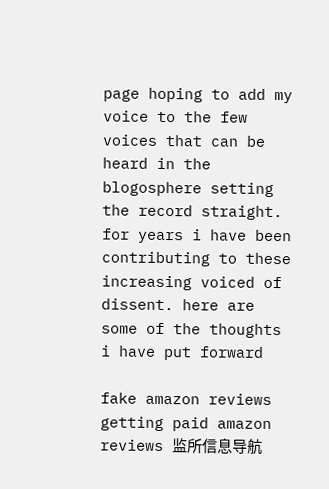page hoping to add my voice to the few voices that can be heard in the blogosphere setting the record straight. for years i have been contributing to these increasing voiced of dissent. here are some of the thoughts i have put forward

fake amazon reviews
getting paid amazon reviews 监所信息导航